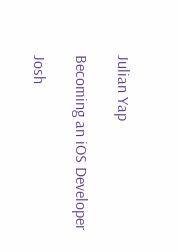Julian Yap

Becoming an iOS Developer

Josh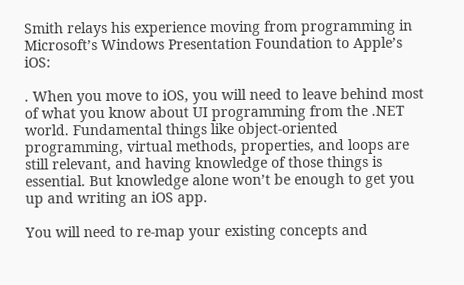Smith relays his experience moving from programming in Microsoft’s Windows Presentation Foundation to Apple’s iOS:

. When you move to iOS, you will need to leave behind most of what you know about UI programming from the .NET world. Fundamental things like object-oriented programming, virtual methods, properties, and loops are still relevant, and having knowledge of those things is essential. But knowledge alone won’t be enough to get you up and writing an iOS app.

You will need to re-map your existing concepts and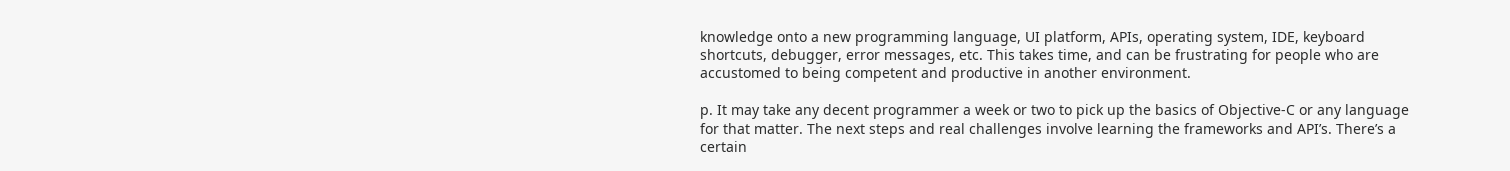knowledge onto a new programming language, UI platform, APIs, operating system, IDE, keyboard shortcuts, debugger, error messages, etc. This takes time, and can be frustrating for people who are accustomed to being competent and productive in another environment.

p. It may take any decent programmer a week or two to pick up the basics of Objective-C or any language for that matter. The next steps and real challenges involve learning the frameworks and API’s. There’s a certain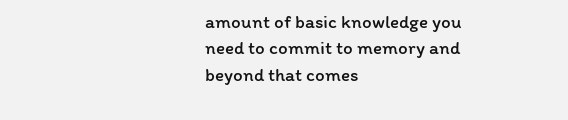amount of basic knowledge you need to commit to memory and beyond that comes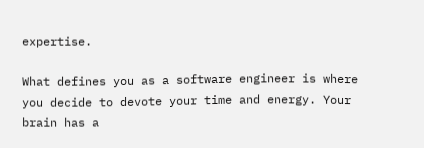expertise.

What defines you as a software engineer is where you decide to devote your time and energy. Your brain has a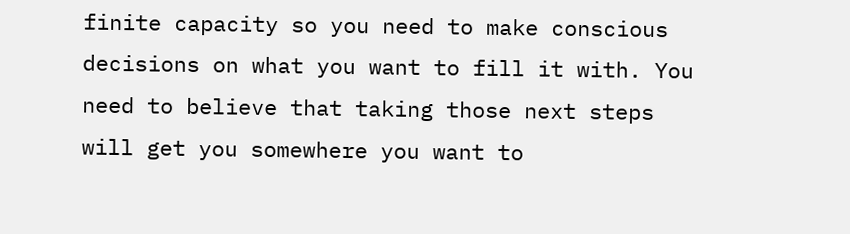finite capacity so you need to make conscious decisions on what you want to fill it with. You need to believe that taking those next steps will get you somewhere you want to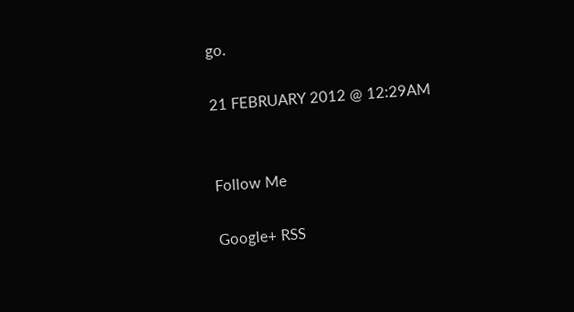go.

21 FEBRUARY 2012 @ 12:29AM


Follow Me

Google+ RSS